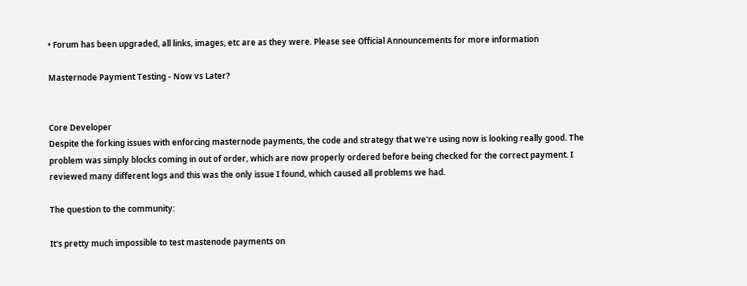• Forum has been upgraded, all links, images, etc are as they were. Please see Official Announcements for more information

Masternode Payment Testing - Now vs Later?


Core Developer
Despite the forking issues with enforcing masternode payments, the code and strategy that we're using now is looking really good. The problem was simply blocks coming in out of order, which are now properly ordered before being checked for the correct payment. I reviewed many different logs and this was the only issue I found, which caused all problems we had.

The question to the community:

It's pretty much impossible to test mastenode payments on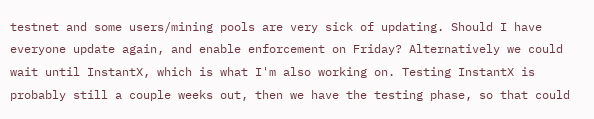testnet and some users/mining pools are very sick of updating. Should I have everyone update again, and enable enforcement on Friday? Alternatively we could wait until InstantX, which is what I'm also working on. Testing InstantX is probably still a couple weeks out, then we have the testing phase, so that could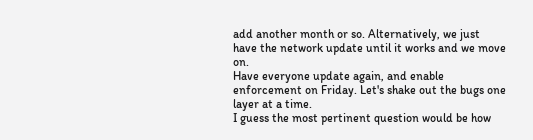add another month or so. Alternatively, we just have the network update until it works and we move on.
Have everyone update again, and enable enforcement on Friday. Let's shake out the bugs one layer at a time.
I guess the most pertinent question would be how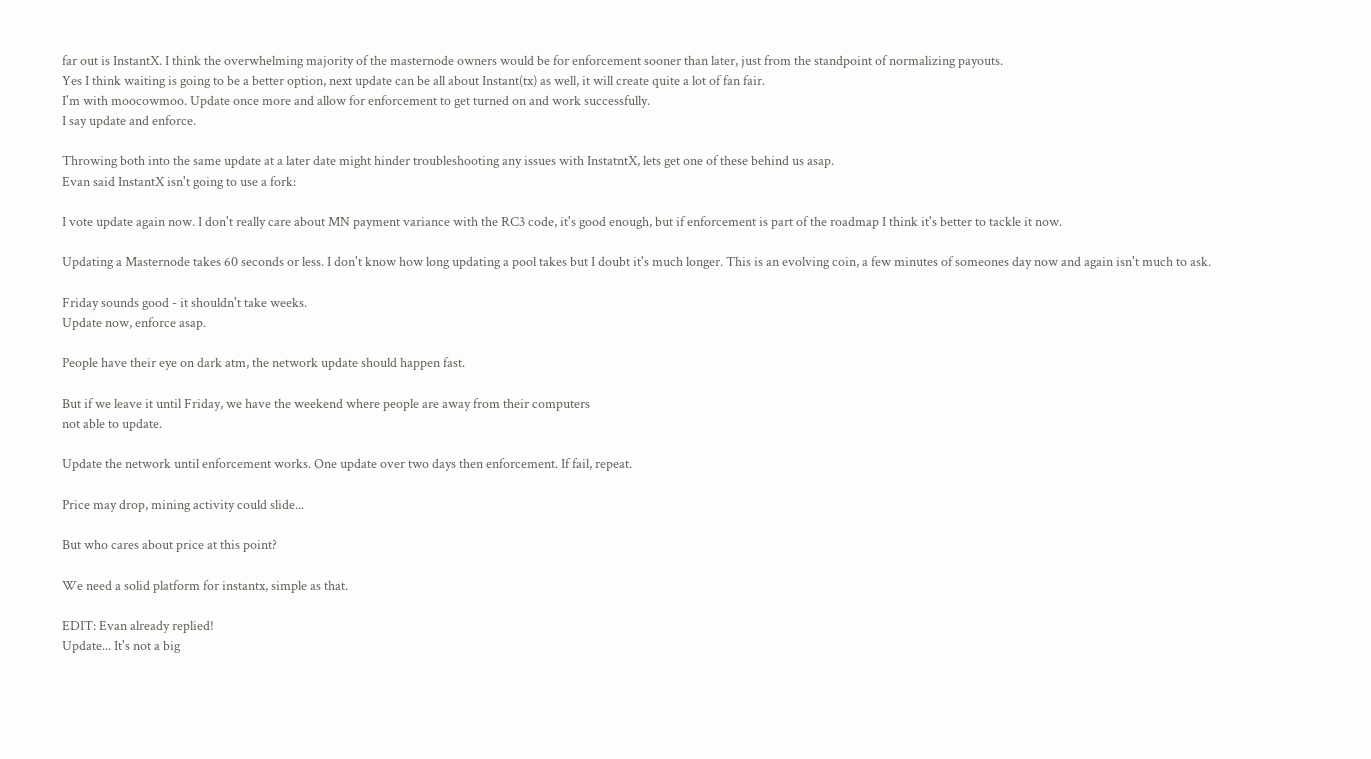far out is InstantX. I think the overwhelming majority of the masternode owners would be for enforcement sooner than later, just from the standpoint of normalizing payouts.
Yes I think waiting is going to be a better option, next update can be all about Instant(tx) as well, it will create quite a lot of fan fair.
I'm with moocowmoo. Update once more and allow for enforcement to get turned on and work successfully.
I say update and enforce.

Throwing both into the same update at a later date might hinder troubleshooting any issues with InstatntX, lets get one of these behind us asap.
Evan said InstantX isn't going to use a fork:

I vote update again now. I don't really care about MN payment variance with the RC3 code, it's good enough, but if enforcement is part of the roadmap I think it's better to tackle it now.

Updating a Masternode takes 60 seconds or less. I don't know how long updating a pool takes but I doubt it's much longer. This is an evolving coin, a few minutes of someones day now and again isn't much to ask.

Friday sounds good - it shouldn't take weeks.
Update now, enforce asap.

People have their eye on dark atm, the network update should happen fast.

But if we leave it until Friday, we have the weekend where people are away from their computers
not able to update.

Update the network until enforcement works. One update over two days then enforcement. If fail, repeat.

Price may drop, mining activity could slide...

But who cares about price at this point?

We need a solid platform for instantx, simple as that.

EDIT: Evan already replied!
Update... It's not a big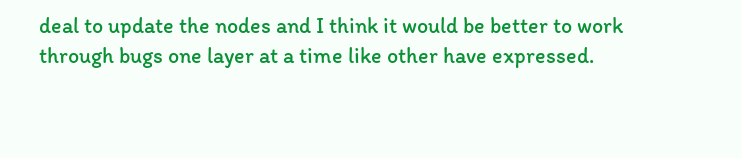deal to update the nodes and I think it would be better to work through bugs one layer at a time like other have expressed.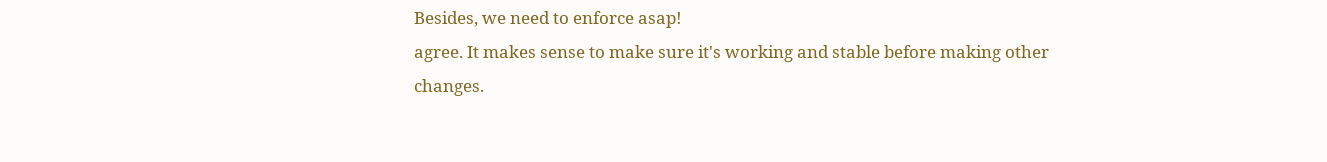Besides, we need to enforce asap!
agree. It makes sense to make sure it's working and stable before making other changes.